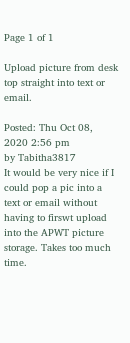Page 1 of 1

Upload picture from desk top straight into text or email.

Posted: Thu Oct 08, 2020 2:56 pm
by Tabitha3817
It would be very nice if I could pop a pic into a text or email without having to firswt upload into the APWT picture storage. Takes too much time.